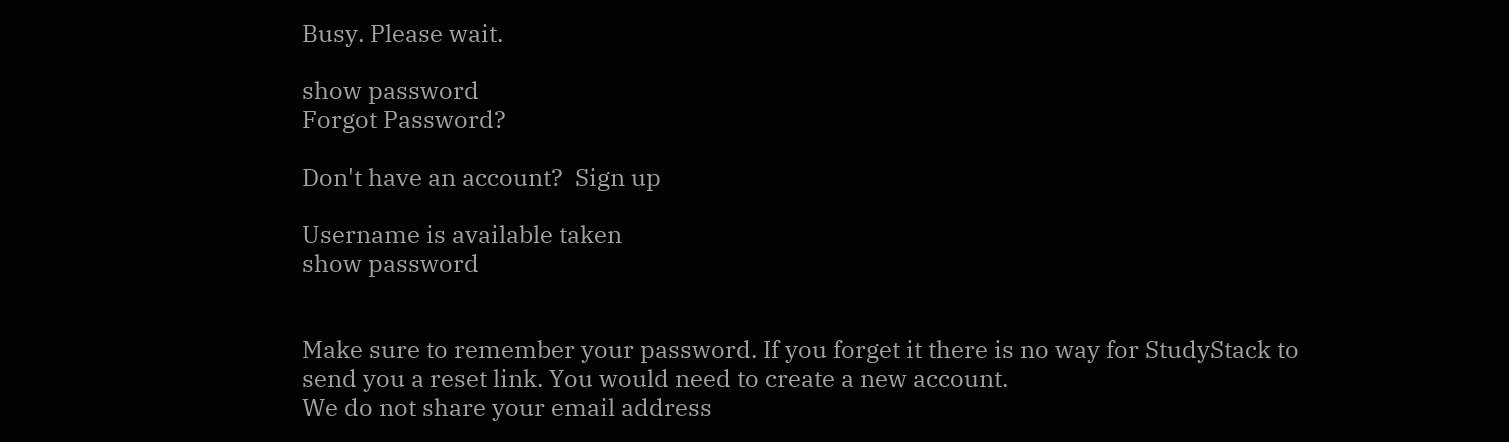Busy. Please wait.

show password
Forgot Password?

Don't have an account?  Sign up

Username is available taken
show password


Make sure to remember your password. If you forget it there is no way for StudyStack to send you a reset link. You would need to create a new account.
We do not share your email address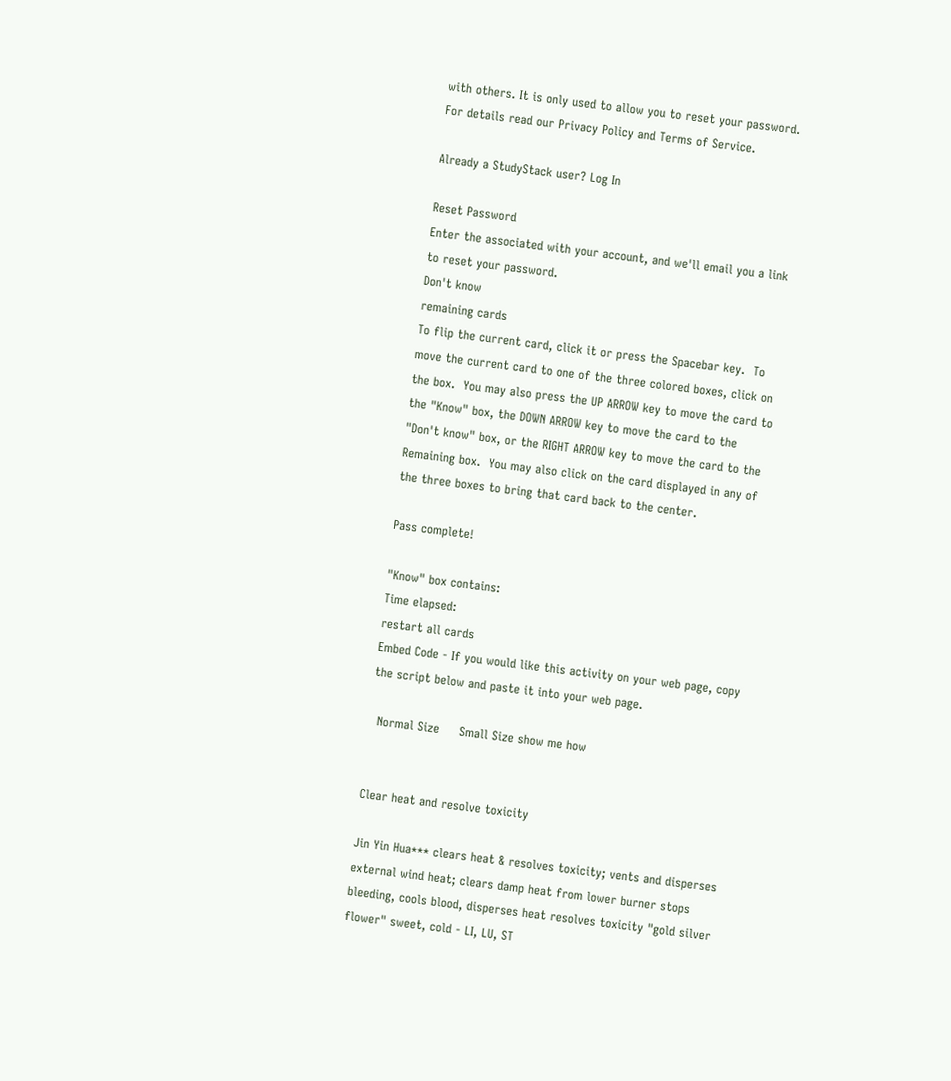with others. It is only used to allow you to reset your password. For details read our Privacy Policy and Terms of Service.

Already a StudyStack user? Log In

Reset Password
Enter the associated with your account, and we'll email you a link to reset your password.
Don't know
remaining cards
To flip the current card, click it or press the Spacebar key.  To move the current card to one of the three colored boxes, click on the box.  You may also press the UP ARROW key to move the card to the "Know" box, the DOWN ARROW key to move the card to the "Don't know" box, or the RIGHT ARROW key to move the card to the Remaining box.  You may also click on the card displayed in any of the three boxes to bring that card back to the center.

Pass complete!

"Know" box contains:
Time elapsed:
restart all cards
Embed Code - If you would like this activity on your web page, copy the script below and paste it into your web page.

  Normal Size     Small Size show me how


Clear heat and resolve toxicity

Jin Yin Hua*** clears heat & resolves toxicity; vents and disperses external wind heat; clears damp heat from lower burner stops bleeding, cools blood, disperses heat resolves toxicity "gold silver flower" sweet, cold - LI, LU, ST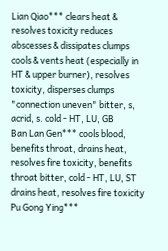Lian Qiao*** clears heat & resolves toxicity reduces abscesses & dissipates clumps cools & vents heat (especially in HT & upper burner), resolves toxicity, disperses clumps "connection uneven" bitter, s, acrid, s. cold - HT, LU, GB
Ban Lan Gen*** cools blood, benefits throat, drains heat, resolves fire toxicity, benefits throat bitter, cold - HT, LU, ST drains heat, resolves fire toxicity
Pu Gong Ying***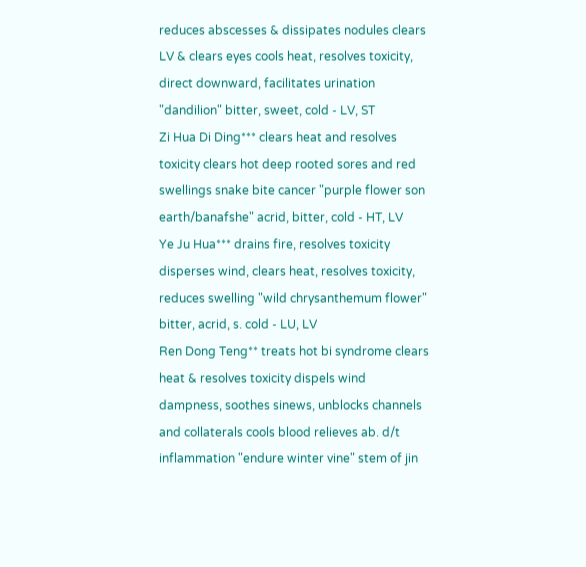reduces abscesses & dissipates nodules clears LV & clears eyes cools heat, resolves toxicity, direct downward, facilitates urination "dandilion" bitter, sweet, cold - LV, ST
Zi Hua Di Ding*** clears heat and resolves toxicity clears hot deep rooted sores and red swellings snake bite cancer "purple flower son earth/banafshe" acrid, bitter, cold - HT, LV
Ye Ju Hua*** drains fire, resolves toxicity disperses wind, clears heat, resolves toxicity, reduces swelling "wild chrysanthemum flower" bitter, acrid, s. cold - LU, LV
Ren Dong Teng** treats hot bi syndrome clears heat & resolves toxicity dispels wind dampness, soothes sinews, unblocks channels and collaterals cools blood relieves ab. d/t inflammation "endure winter vine" stem of jin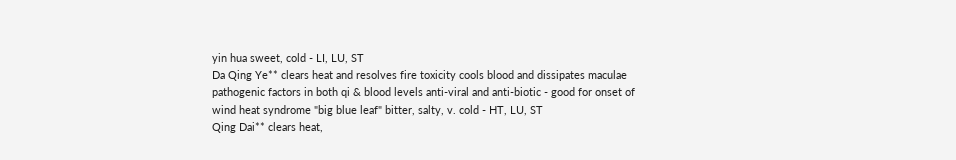yin hua sweet, cold - LI, LU, ST
Da Qing Ye** clears heat and resolves fire toxicity cools blood and dissipates maculae pathogenic factors in both qi & blood levels anti-viral and anti-biotic - good for onset of wind heat syndrome "big blue leaf" bitter, salty, v. cold - HT, LU, ST
Qing Dai** clears heat,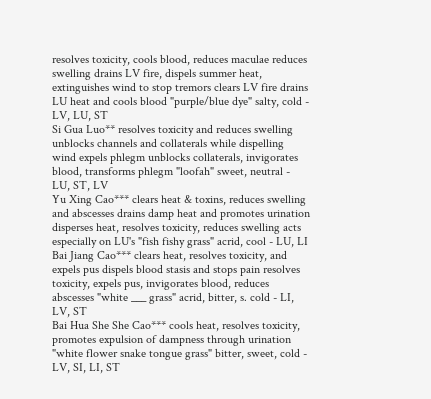resolves toxicity, cools blood, reduces maculae reduces swelling drains LV fire, dispels summer heat, extinguishes wind to stop tremors clears LV fire drains LU heat and cools blood "purple/blue dye" salty, cold - LV, LU, ST
Si Gua Luo** resolves toxicity and reduces swelling unblocks channels and collaterals while dispelling wind expels phlegm unblocks collaterals, invigorates blood, transforms phlegm "loofah" sweet, neutral - LU, ST, LV
Yu Xing Cao*** clears heat & toxins, reduces swelling and abscesses drains damp heat and promotes urination disperses heat, resolves toxicity, reduces swelling acts especially on LU's "fish fishy grass" acrid, cool - LU, LI
Bai Jiang Cao*** clears heat, resolves toxicity, and expels pus dispels blood stasis and stops pain resolves toxicity, expels pus, invigorates blood, reduces abscesses "white ___ grass" acrid, bitter, s. cold - LI, LV, ST
Bai Hua She She Cao*** cools heat, resolves toxicity, promotes expulsion of dampness through urination "white flower snake tongue grass" bitter, sweet, cold - LV, SI, LI, ST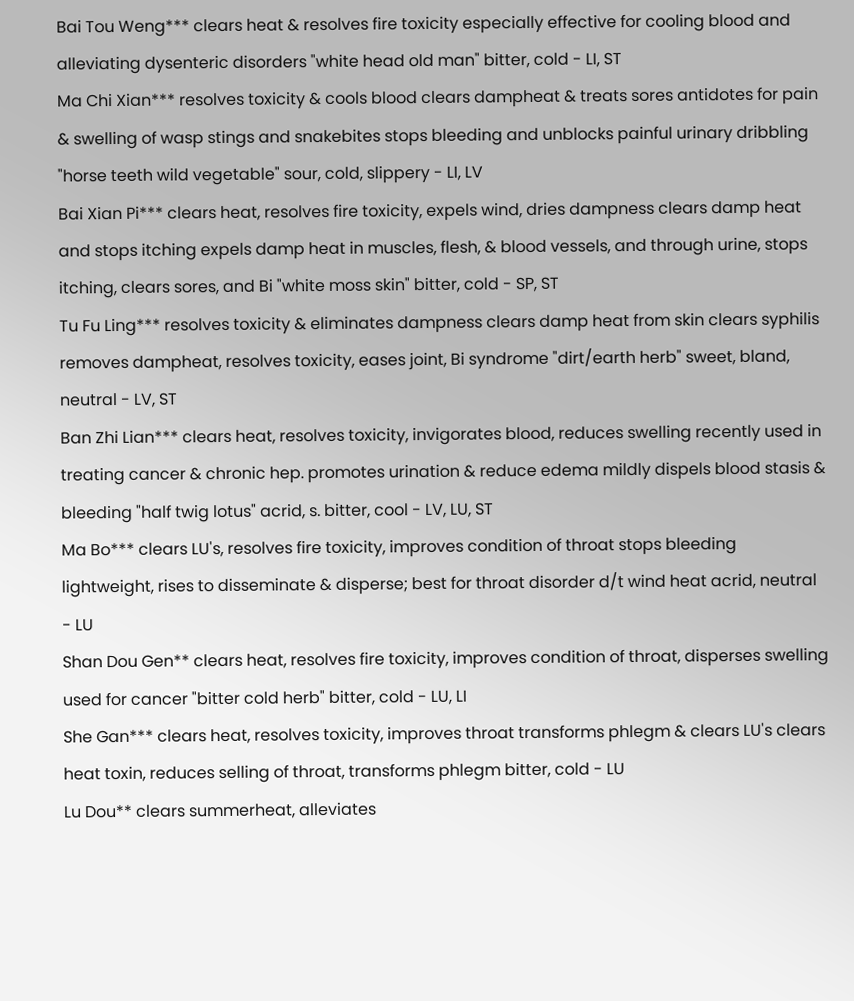Bai Tou Weng*** clears heat & resolves fire toxicity especially effective for cooling blood and alleviating dysenteric disorders "white head old man" bitter, cold - LI, ST
Ma Chi Xian*** resolves toxicity & cools blood clears dampheat & treats sores antidotes for pain & swelling of wasp stings and snakebites stops bleeding and unblocks painful urinary dribbling "horse teeth wild vegetable" sour, cold, slippery - LI, LV
Bai Xian Pi*** clears heat, resolves fire toxicity, expels wind, dries dampness clears damp heat and stops itching expels damp heat in muscles, flesh, & blood vessels, and through urine, stops itching, clears sores, and Bi "white moss skin" bitter, cold - SP, ST
Tu Fu Ling*** resolves toxicity & eliminates dampness clears damp heat from skin clears syphilis removes dampheat, resolves toxicity, eases joint, Bi syndrome "dirt/earth herb" sweet, bland, neutral - LV, ST
Ban Zhi Lian*** clears heat, resolves toxicity, invigorates blood, reduces swelling recently used in treating cancer & chronic hep. promotes urination & reduce edema mildly dispels blood stasis & bleeding "half twig lotus" acrid, s. bitter, cool - LV, LU, ST
Ma Bo*** clears LU's, resolves fire toxicity, improves condition of throat stops bleeding lightweight, rises to disseminate & disperse; best for throat disorder d/t wind heat acrid, neutral - LU
Shan Dou Gen** clears heat, resolves fire toxicity, improves condition of throat, disperses swelling used for cancer "bitter cold herb" bitter, cold - LU, LI
She Gan*** clears heat, resolves toxicity, improves throat transforms phlegm & clears LU's clears heat toxin, reduces selling of throat, transforms phlegm bitter, cold - LU
Lu Dou** clears summerheat, alleviates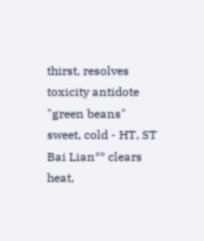thirst, resolves toxicity antidote "green beans" sweet, cold - HT, ST
Bai Lian** clears heat,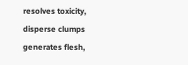resolves toxicity, disperse clumps generates flesh,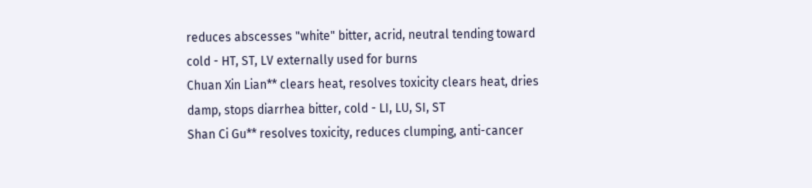reduces abscesses "white" bitter, acrid, neutral tending toward cold - HT, ST, LV externally used for burns
Chuan Xin Lian** clears heat, resolves toxicity clears heat, dries damp, stops diarrhea bitter, cold - LI, LU, SI, ST
Shan Ci Gu** resolves toxicity, reduces clumping, anti-cancer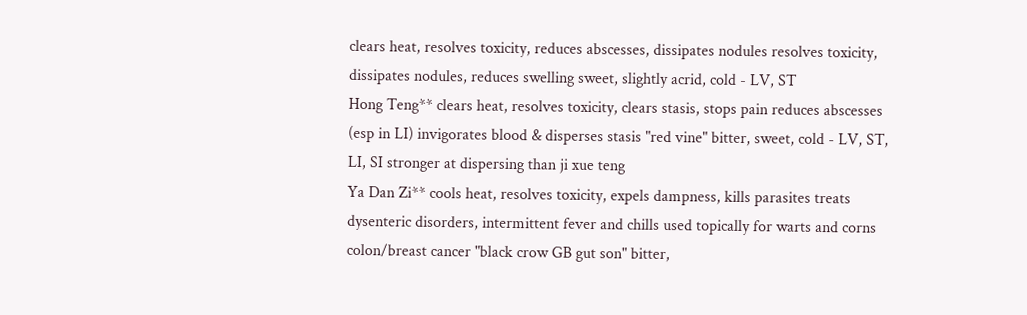clears heat, resolves toxicity, reduces abscesses, dissipates nodules resolves toxicity, dissipates nodules, reduces swelling sweet, slightly acrid, cold - LV, ST
Hong Teng** clears heat, resolves toxicity, clears stasis, stops pain reduces abscesses (esp in LI) invigorates blood & disperses stasis "red vine" bitter, sweet, cold - LV, ST, LI, SI stronger at dispersing than ji xue teng
Ya Dan Zi** cools heat, resolves toxicity, expels dampness, kills parasites treats dysenteric disorders, intermittent fever and chills used topically for warts and corns colon/breast cancer "black crow GB gut son" bitter,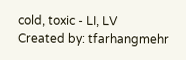cold, toxic - LI, LV
Created by: tfarhangmehr